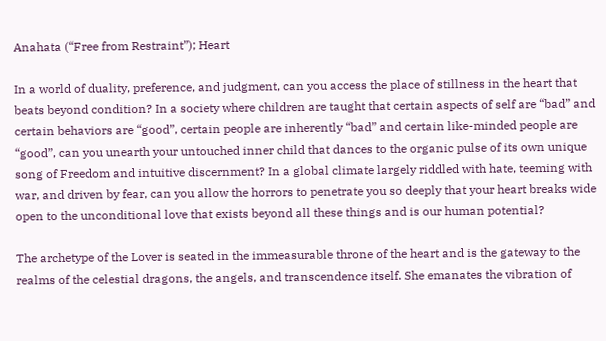Anahata (“Free from Restraint”); Heart

In a world of duality, preference, and judgment, can you access the place of stillness in the heart that beats beyond condition? In a society where children are taught that certain aspects of self are “bad” and certain behaviors are “good”, certain people are inherently “bad” and certain like-minded people are “good”, can you unearth your untouched inner child that dances to the organic pulse of its own unique song of Freedom and intuitive discernment? In a global climate largely riddled with hate, teeming with war, and driven by fear, can you allow the horrors to penetrate you so deeply that your heart breaks wide open to the unconditional love that exists beyond all these things and is our human potential?

The archetype of the Lover is seated in the immeasurable throne of the heart and is the gateway to the realms of the celestial dragons, the angels, and transcendence itself. She emanates the vibration of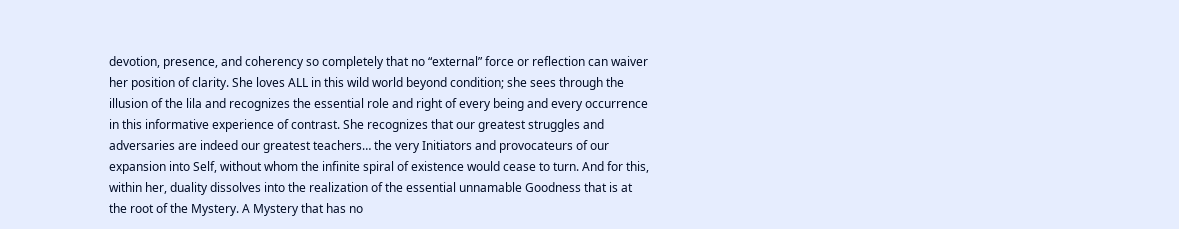devotion, presence, and coherency so completely that no “external” force or reflection can waiver her position of clarity. She loves ALL in this wild world beyond condition; she sees through the illusion of the lila and recognizes the essential role and right of every being and every occurrence in this informative experience of contrast. She recognizes that our greatest struggles and adversaries are indeed our greatest teachers… the very Initiators and provocateurs of our expansion into Self, without whom the infinite spiral of existence would cease to turn. And for this, within her, duality dissolves into the realization of the essential unnamable Goodness that is at the root of the Mystery. A Mystery that has no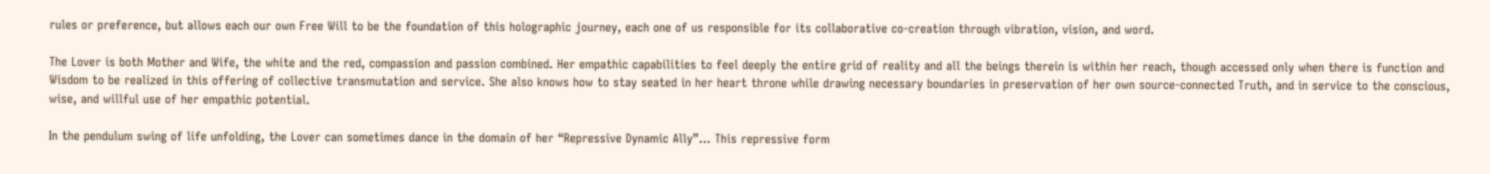rules or preference, but allows each our own Free Will to be the foundation of this holographic journey, each one of us responsible for its collaborative co-creation through vibration, vision, and word.

The Lover is both Mother and Wife, the white and the red, compassion and passion combined. Her empathic capabilities to feel deeply the entire grid of reality and all the beings therein is within her reach, though accessed only when there is function and Wisdom to be realized in this offering of collective transmutation and service. She also knows how to stay seated in her heart throne while drawing necessary boundaries in preservation of her own source-connected Truth, and in service to the conscious, wise, and willful use of her empathic potential.

In the pendulum swing of life unfolding, the Lover can sometimes dance in the domain of her “Repressive Dynamic Ally”… This repressive form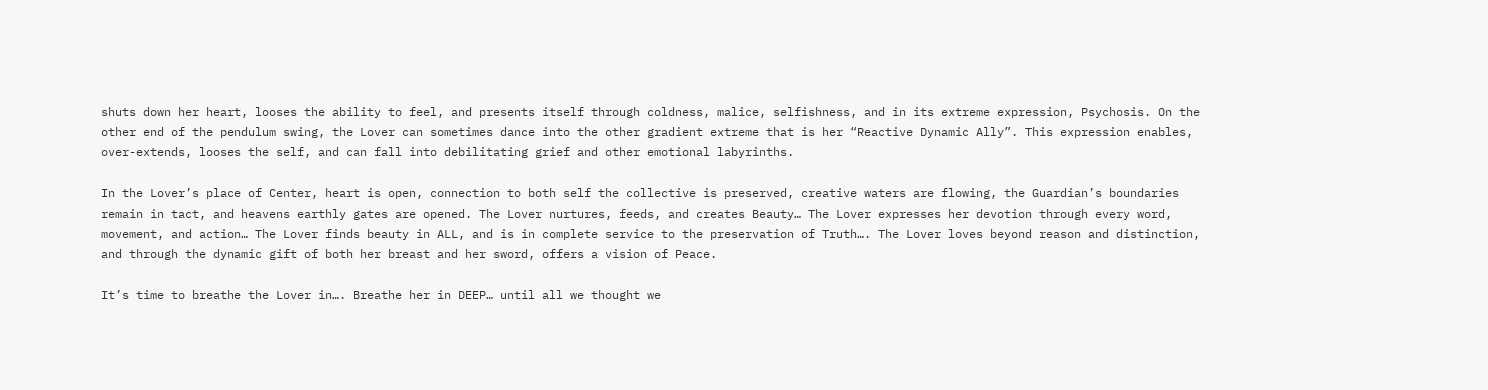shuts down her heart, looses the ability to feel, and presents itself through coldness, malice, selfishness, and in its extreme expression, Psychosis. On the other end of the pendulum swing, the Lover can sometimes dance into the other gradient extreme that is her “Reactive Dynamic Ally”. This expression enables, over-extends, looses the self, and can fall into debilitating grief and other emotional labyrinths.

In the Lover’s place of Center, heart is open, connection to both self the collective is preserved, creative waters are flowing, the Guardian’s boundaries remain in tact, and heavens earthly gates are opened. The Lover nurtures, feeds, and creates Beauty… The Lover expresses her devotion through every word, movement, and action… The Lover finds beauty in ALL, and is in complete service to the preservation of Truth…. The Lover loves beyond reason and distinction, and through the dynamic gift of both her breast and her sword, offers a vision of Peace.

It’s time to breathe the Lover in…. Breathe her in DEEP… until all we thought we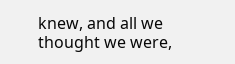knew, and all we thought we were,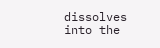dissolves into the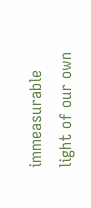immeasurable light of our own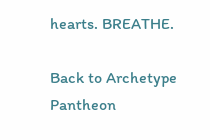hearts. BREATHE.

Back to Archetype Pantheon